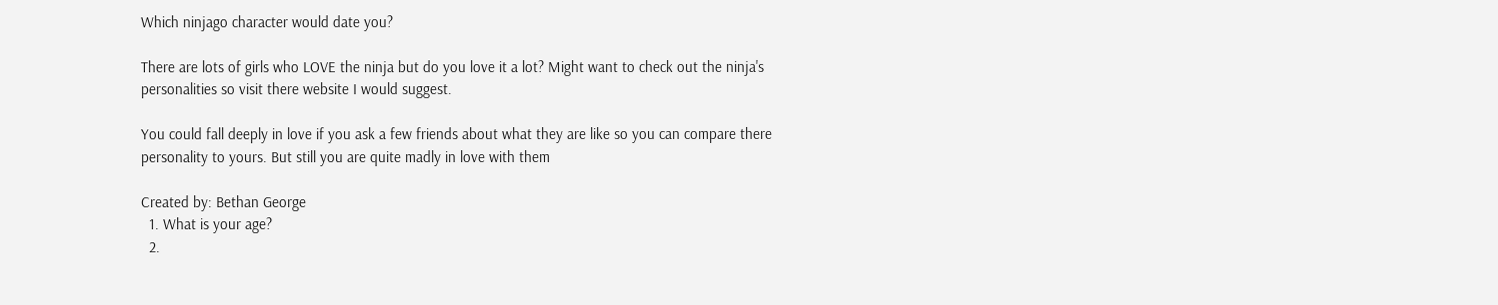Which ninjago character would date you?

There are lots of girls who LOVE the ninja but do you love it a lot? Might want to check out the ninja's personalities so visit there website I would suggest.

You could fall deeply in love if you ask a few friends about what they are like so you can compare there personality to yours. But still you are quite madly in love with them

Created by: Bethan George
  1. What is your age?
  2.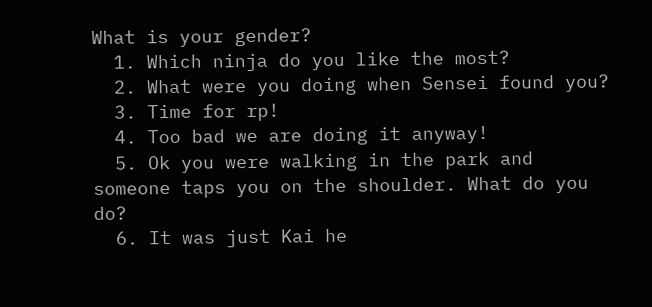What is your gender?
  1. Which ninja do you like the most?
  2. What were you doing when Sensei found you?
  3. Time for rp!
  4. Too bad we are doing it anyway!
  5. Ok you were walking in the park and someone taps you on the shoulder. What do you do?
  6. It was just Kai he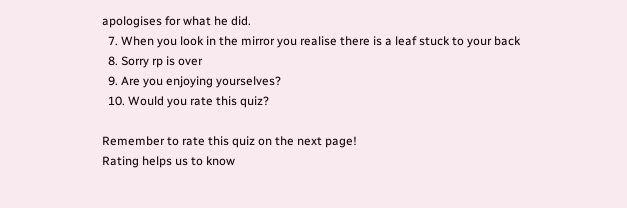apologises for what he did.
  7. When you look in the mirror you realise there is a leaf stuck to your back
  8. Sorry rp is over
  9. Are you enjoying yourselves?
  10. Would you rate this quiz?

Remember to rate this quiz on the next page!
Rating helps us to know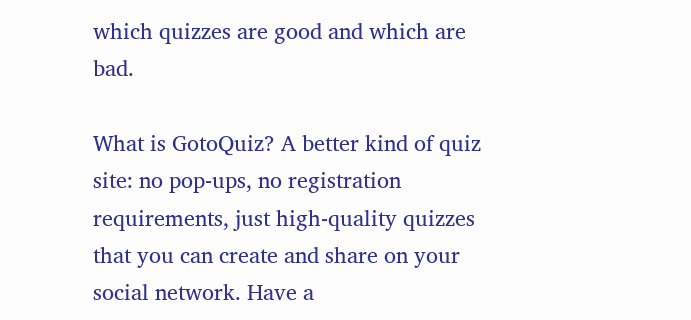which quizzes are good and which are bad.

What is GotoQuiz? A better kind of quiz site: no pop-ups, no registration requirements, just high-quality quizzes that you can create and share on your social network. Have a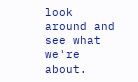look around and see what we're about.